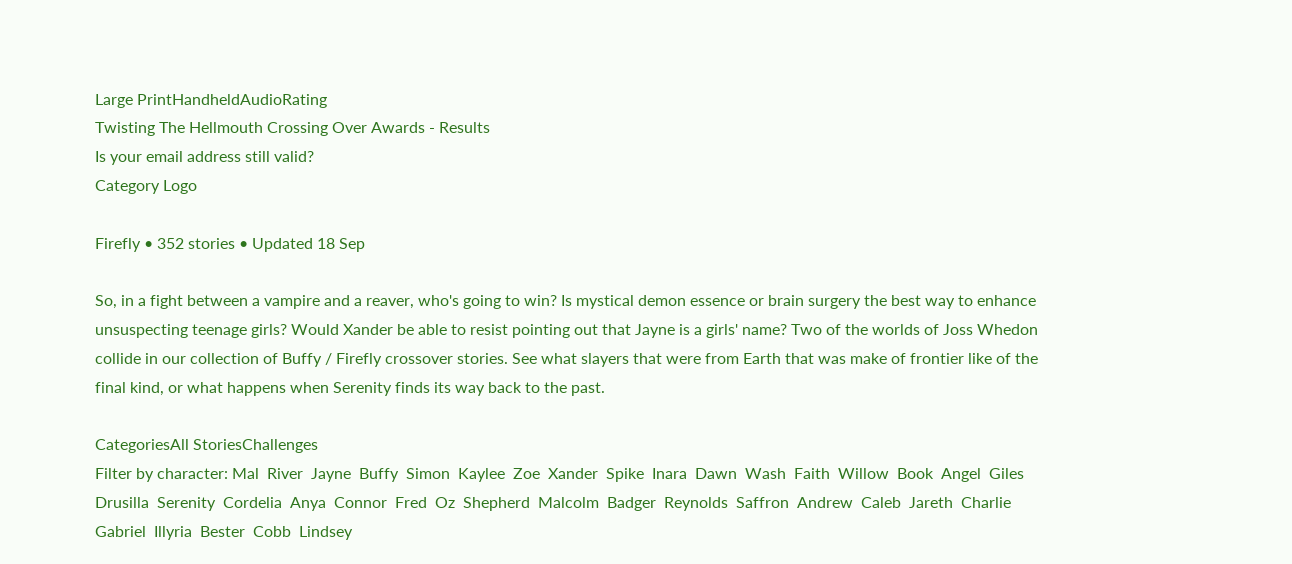Large PrintHandheldAudioRating
Twisting The Hellmouth Crossing Over Awards - Results
Is your email address still valid?
Category Logo

Firefly • 352 stories • Updated 18 Sep

So, in a fight between a vampire and a reaver, who's going to win? Is mystical demon essence or brain surgery the best way to enhance unsuspecting teenage girls? Would Xander be able to resist pointing out that Jayne is a girls' name? Two of the worlds of Joss Whedon collide in our collection of Buffy / Firefly crossover stories. See what slayers that were from Earth that was make of frontier like of the final kind, or what happens when Serenity finds its way back to the past.

CategoriesAll StoriesChallenges
Filter by character: Mal  River  Jayne  Buffy  Simon  Kaylee  Zoe  Xander  Spike  Inara  Dawn  Wash  Faith  Willow  Book  Angel  Giles  Drusilla  Serenity  Cordelia  Anya  Connor  Fred  Oz  Shepherd  Malcolm  Badger  Reynolds  Saffron  Andrew  Caleb  Jareth  Charlie  Gabriel  Illyria  Bester  Cobb  Lindsey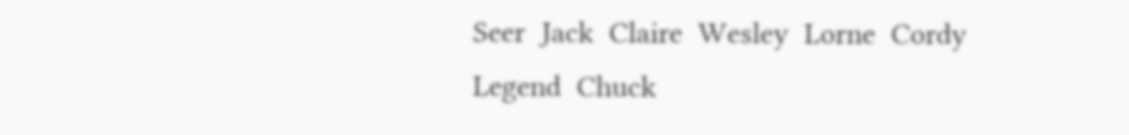Seer  Jack  Claire  Wesley  Lorne  Cordy  Legend  Chuck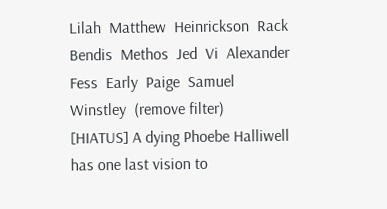Lilah  Matthew  Heinrickson  Rack  Bendis  Methos  Jed  Vi  Alexander  Fess  Early  Paige  Samuel  Winstley  (remove filter)
[HIATUS] A dying Phoebe Halliwell has one last vision to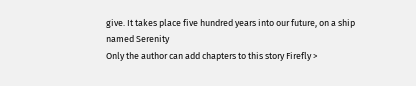give. It takes place five hundred years into our future, on a ship named Serenity
Only the author can add chapters to this story Firefly >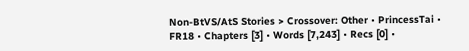Non-BtVS/AtS Stories > Crossover: Other • PrincessTai • FR18 • Chapters [3] • Words [7,243] • Recs [0] •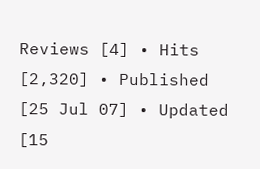Reviews [4] • Hits [2,320] • Published [25 Jul 07] • Updated [15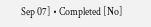Sep 07] • Completed [No]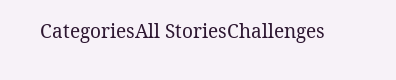CategoriesAll StoriesChallenges